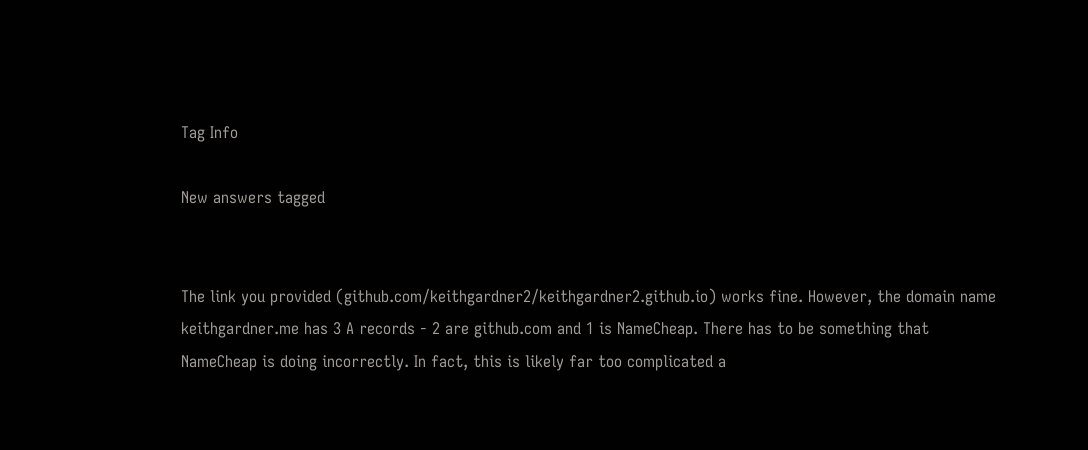Tag Info

New answers tagged


The link you provided (github.com/keithgardner2/keithgardner2.github.io) works fine. However, the domain name keithgardner.me has 3 A records - 2 are github.com and 1 is NameCheap. There has to be something that NameCheap is doing incorrectly. In fact, this is likely far too complicated a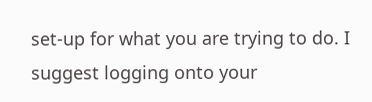set-up for what you are trying to do. I suggest logging onto your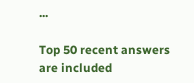...

Top 50 recent answers are included